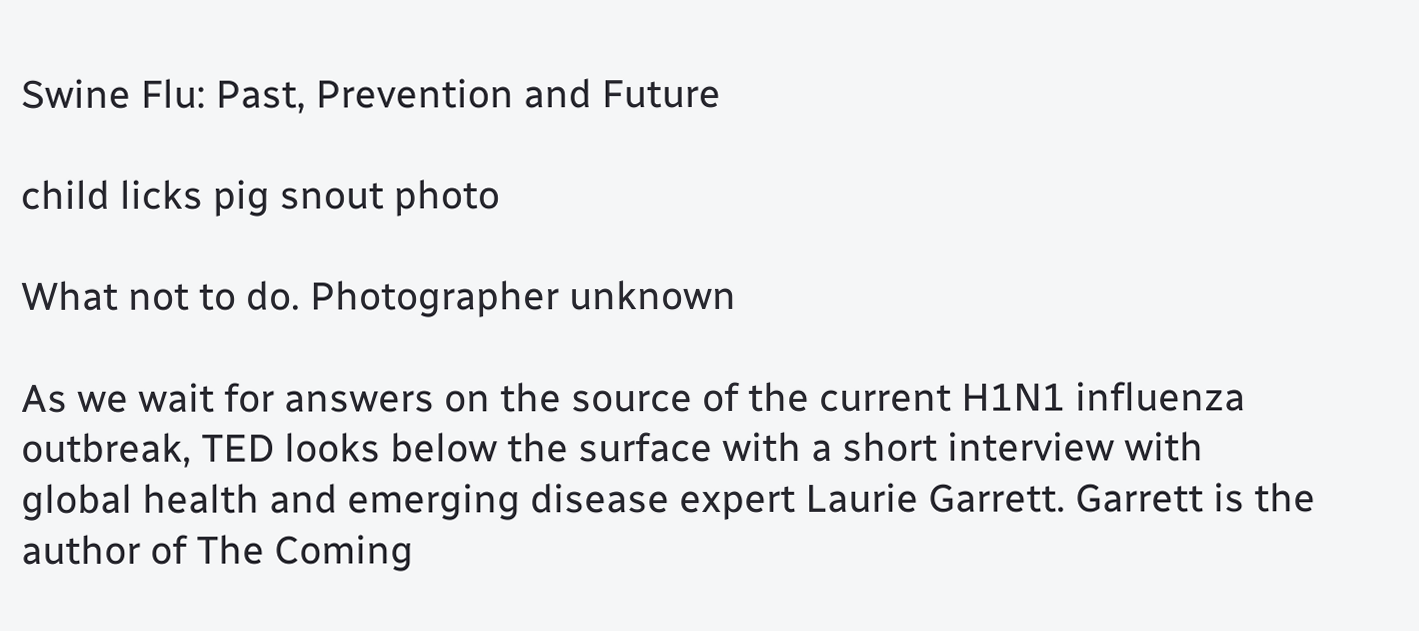Swine Flu: Past, Prevention and Future

child licks pig snout photo

What not to do. Photographer unknown

As we wait for answers on the source of the current H1N1 influenza outbreak, TED looks below the surface with a short interview with global health and emerging disease expert Laurie Garrett. Garrett is the author of The Coming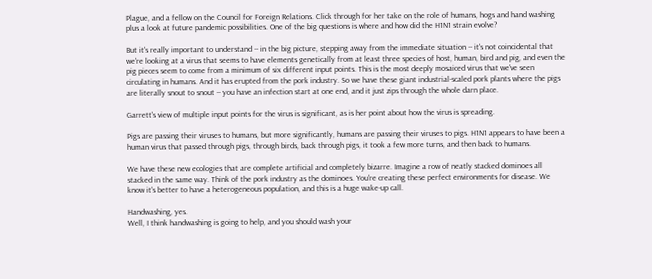Plague, and a fellow on the Council for Foreign Relations. Click through for her take on the role of humans, hogs and hand washing plus a look at future pandemic possibilities. One of the big questions is where and how did the H1N1 strain evolve?

But it's really important to understand -- in the big picture, stepping away from the immediate situation -- it's not coincidental that we're looking at a virus that seems to have elements genetically from at least three species of host, human, bird and pig, and even the pig pieces seem to come from a minimum of six different input points. This is the most deeply mosaiced virus that we've seen circulating in humans. And it has erupted from the pork industry. So we have these giant industrial-scaled pork plants where the pigs are literally snout to snout -- you have an infection start at one end, and it just zips through the whole darn place.

Garrett's view of multiple input points for the virus is significant, as is her point about how the virus is spreading.

Pigs are passing their viruses to humans, but more significantly, humans are passing their viruses to pigs. H1N1 appears to have been a human virus that passed through pigs, through birds, back through pigs, it took a few more turns, and then back to humans.

We have these new ecologies that are complete artificial and completely bizarre. Imagine a row of neatly stacked dominoes all stacked in the same way. Think of the pork industry as the dominoes. You're creating these perfect environments for disease. We know it's better to have a heterogeneous population, and this is a huge wake-up call.

Handwashing, yes.
Well, I think handwashing is going to help, and you should wash your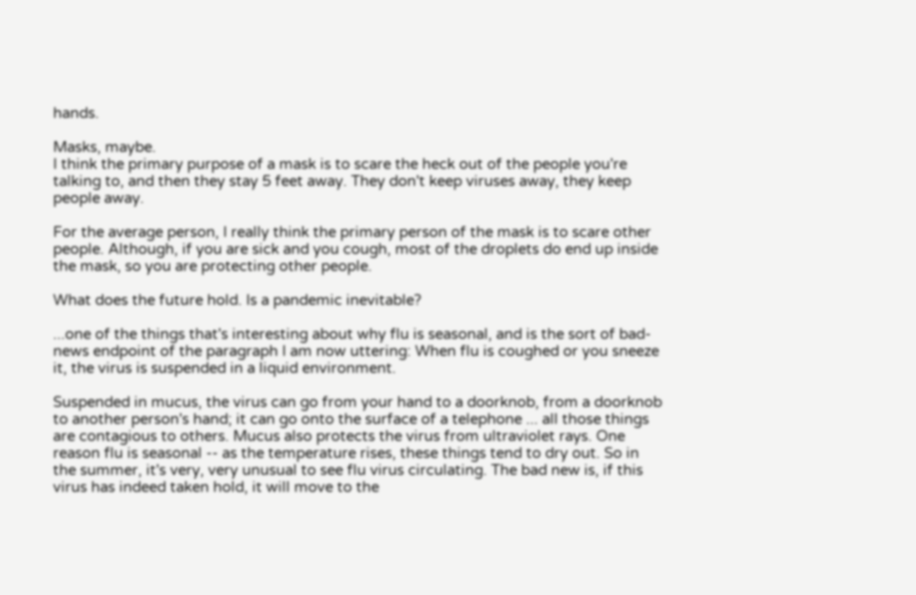hands.

Masks, maybe.
I think the primary purpose of a mask is to scare the heck out of the people you're talking to, and then they stay 5 feet away. They don't keep viruses away, they keep people away.

For the average person, I really think the primary person of the mask is to scare other people. Although, if you are sick and you cough, most of the droplets do end up inside the mask, so you are protecting other people.

What does the future hold. Is a pandemic inevitable?

...one of the things that's interesting about why flu is seasonal, and is the sort of bad-news endpoint of the paragraph I am now uttering: When flu is coughed or you sneeze it, the virus is suspended in a liquid environment.

Suspended in mucus, the virus can go from your hand to a doorknob, from a doorknob to another person's hand; it can go onto the surface of a telephone ... all those things are contagious to others. Mucus also protects the virus from ultraviolet rays. One reason flu is seasonal -- as the temperature rises, these things tend to dry out. So in the summer, it's very, very unusual to see flu virus circulating. The bad new is, if this virus has indeed taken hold, it will move to the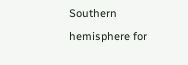Southern hemisphere for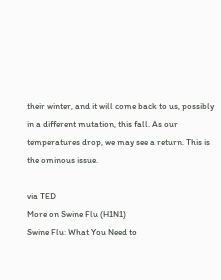their winter, and it will come back to us, possibly in a different mutation, this fall. As our temperatures drop, we may see a return. This is the ominous issue.

via TED
More on Swine Flu (H1N1)
Swine Flu: What You Need to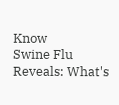Know
Swine Flu Reveals: What's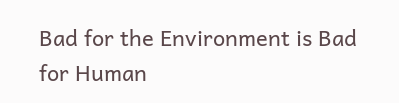Bad for the Environment is Bad for Human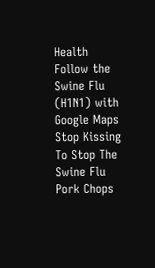Health
Follow the Swine Flu (H1N1) with Google Maps
Stop Kissing To Stop The Swine Flu
Pork Chops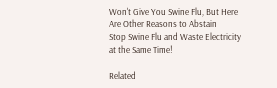Won't Give You Swine Flu, But Here Are Other Reasons to Abstain
Stop Swine Flu and Waste Electricity at the Same Time!

Related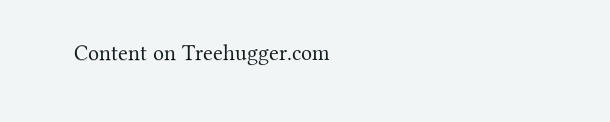Content on Treehugger.com